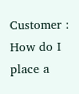Customer : How do I place a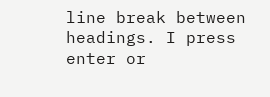line break between headings. I press enter or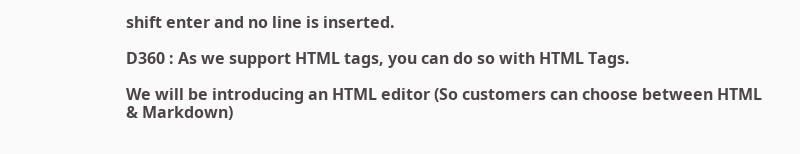shift enter and no line is inserted.

D360 : As we support HTML tags, you can do so with HTML Tags.

We will be introducing an HTML editor (So customers can choose between HTML & Markdown)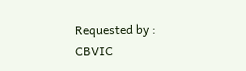Requested by : CBVIC